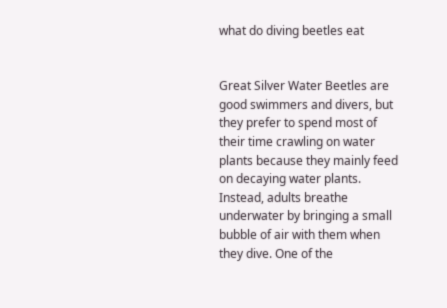what do diving beetles eat


Great Silver Water Beetles are good swimmers and divers, but they prefer to spend most of their time crawling on water plants because they mainly feed on decaying water plants. Instead, adults breathe underwater by bringing a small bubble of air with them when they dive. One of the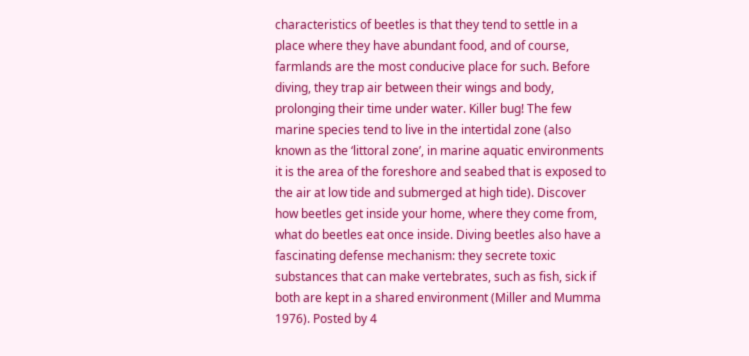characteristics of beetles is that they tend to settle in a place where they have abundant food, and of course, farmlands are the most conducive place for such. Before diving, they trap air between their wings and body, prolonging their time under water. Killer bug! The few marine species tend to live in the intertidal zone (also known as the ‘littoral zone’, in marine aquatic environments it is the area of the foreshore and seabed that is exposed to the air at low tide and submerged at high tide). Discover how beetles get inside your home, where they come from, what do beetles eat once inside. Diving beetles also have a fascinating defense mechanism: they secrete toxic substances that can make vertebrates, such as fish, sick if both are kept in a shared environment (Miller and Mumma 1976). Posted by 4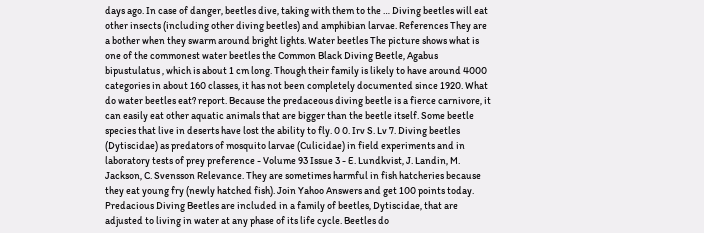days ago. In case of danger, beetles dive, taking with them to the … Diving beetles will eat other insects (including other diving beetles) and amphibian larvae. References They are a bother when they swarm around bright lights. Water beetles The picture shows what is one of the commonest water beetles the Common Black Diving Beetle, Agabus bipustulatus , which is about 1 cm long. Though their family is likely to have around 4000 categories in about 160 classes, it has not been completely documented since 1920. What do water beetles eat? report. Because the predaceous diving beetle is a fierce carnivore, it can easily eat other aquatic animals that are bigger than the beetle itself. Some beetle species that live in deserts have lost the ability to fly. 0 0. Irv S. Lv 7. Diving beetles (Dytiscidae) as predators of mosquito larvae (Culicidae) in field experiments and in laboratory tests of prey preference - Volume 93 Issue 3 - E. Lundkvist, J. Landin, M. Jackson, C. Svensson Relevance. They are sometimes harmful in fish hatcheries because they eat young fry (newly hatched fish). Join Yahoo Answers and get 100 points today. Predacious Diving Beetles are included in a family of beetles, Dytiscidae, that are adjusted to living in water at any phase of its life cycle. Beetles do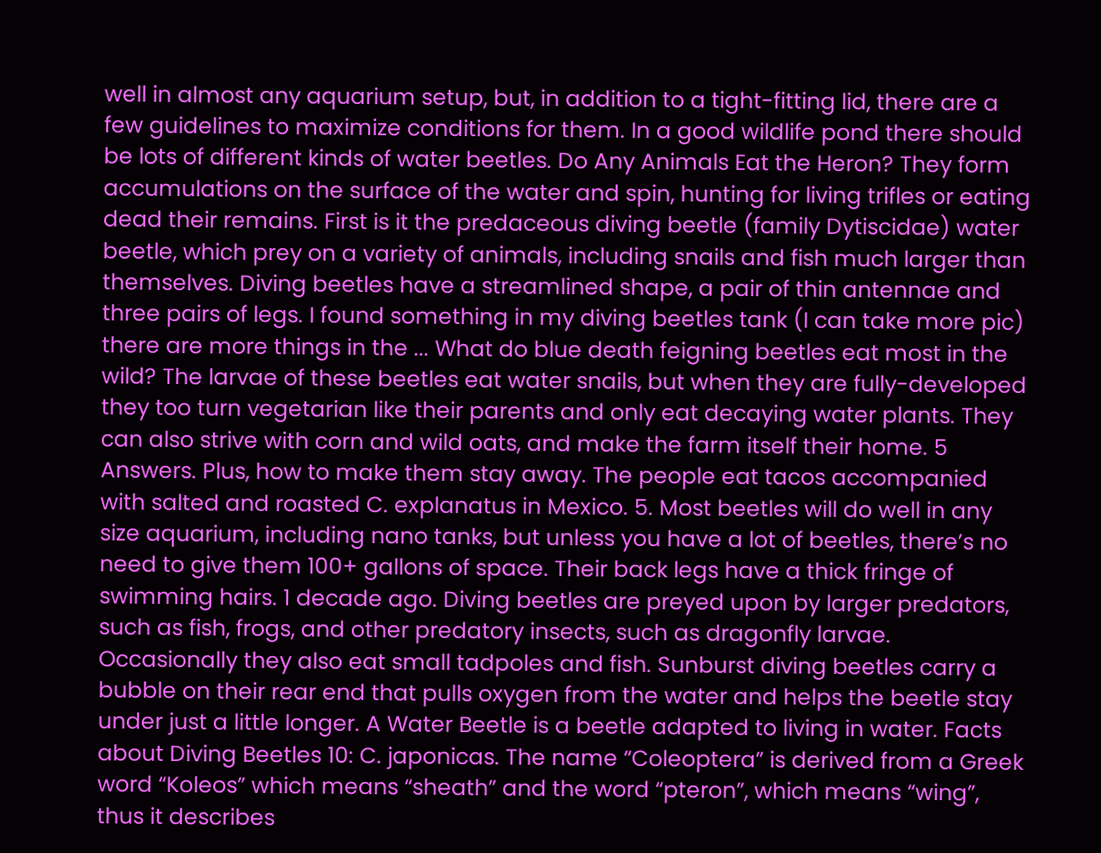well in almost any aquarium setup, but, in addition to a tight-fitting lid, there are a few guidelines to maximize conditions for them. In a good wildlife pond there should be lots of different kinds of water beetles. Do Any Animals Eat the Heron? They form accumulations on the surface of the water and spin, hunting for living trifles or eating dead their remains. First is it the predaceous diving beetle (family Dytiscidae) water beetle, which prey on a variety of animals, including snails and fish much larger than themselves. Diving beetles have a streamlined shape, a pair of thin antennae and three pairs of legs. I found something in my diving beetles tank (I can take more pic) there are more things in the ... What do blue death feigning beetles eat most in the wild? The larvae of these beetles eat water snails, but when they are fully-developed they too turn vegetarian like their parents and only eat decaying water plants. They can also strive with corn and wild oats, and make the farm itself their home. 5 Answers. Plus, how to make them stay away. The people eat tacos accompanied with salted and roasted C. explanatus in Mexico. 5. Most beetles will do well in any size aquarium, including nano tanks, but unless you have a lot of beetles, there’s no need to give them 100+ gallons of space. Their back legs have a thick fringe of swimming hairs. 1 decade ago. Diving beetles are preyed upon by larger predators, such as fish, frogs, and other predatory insects, such as dragonfly larvae. Occasionally they also eat small tadpoles and fish. Sunburst diving beetles carry a bubble on their rear end that pulls oxygen from the water and helps the beetle stay under just a little longer. A Water Beetle is a beetle adapted to living in water. Facts about Diving Beetles 10: C. japonicas. The name “Coleoptera” is derived from a Greek word “Koleos” which means “sheath” and the word “pteron”, which means “wing”, thus it describes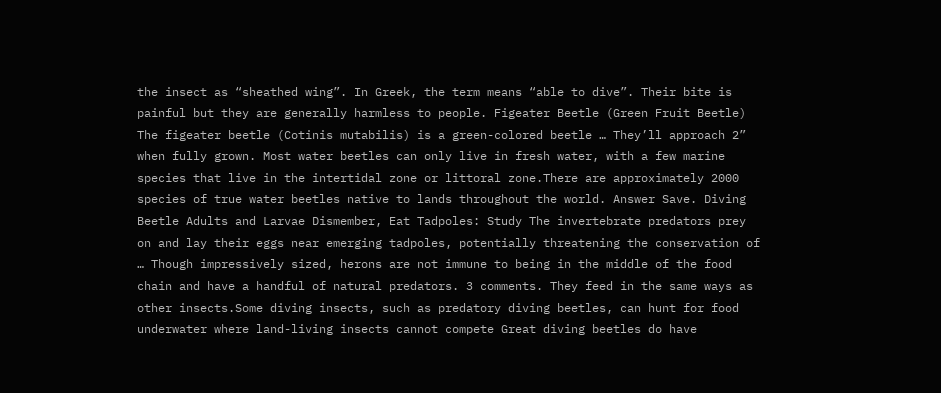the insect as “sheathed wing”. In Greek, the term means “able to dive”. Their bite is painful but they are generally harmless to people. Figeater Beetle (Green Fruit Beetle) The figeater beetle (Cotinis mutabilis) is a green-colored beetle … They’ll approach 2” when fully grown. Most water beetles can only live in fresh water, with a few marine species that live in the intertidal zone or littoral zone.There are approximately 2000 species of true water beetles native to lands throughout the world. Answer Save. Diving Beetle Adults and Larvae Dismember, Eat Tadpoles: Study The invertebrate predators prey on and lay their eggs near emerging tadpoles, potentially threatening the conservation of … Though impressively sized, herons are not immune to being in the middle of the food chain and have a handful of natural predators. 3 comments. They feed in the same ways as other insects.Some diving insects, such as predatory diving beetles, can hunt for food underwater where land-living insects cannot compete Great diving beetles do have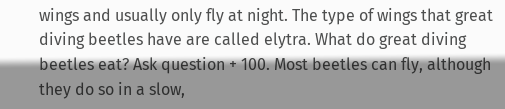wings and usually only fly at night. The type of wings that great diving beetles have are called elytra. What do great diving beetles eat? Ask question + 100. Most beetles can fly, although they do so in a slow,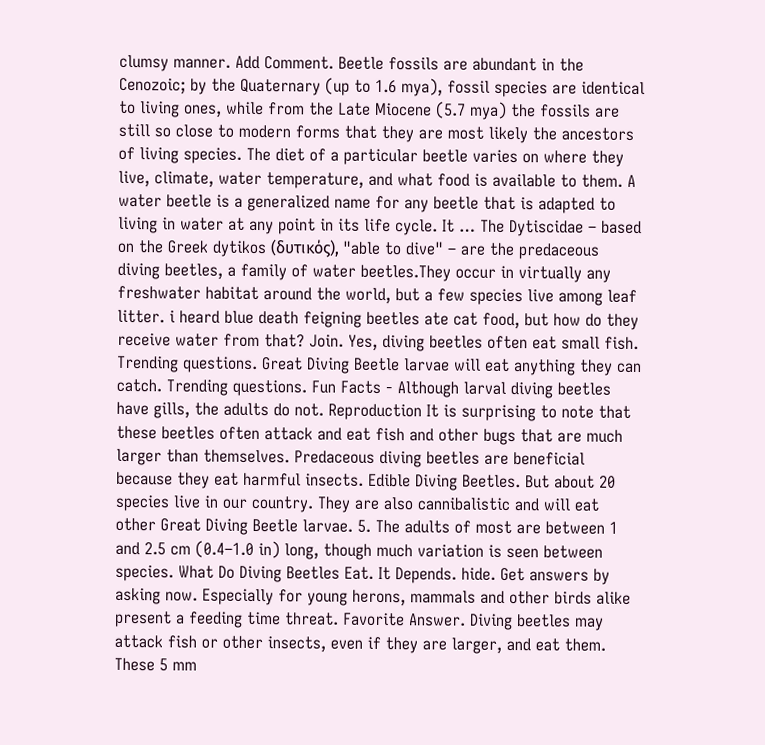clumsy manner. Add Comment. Beetle fossils are abundant in the Cenozoic; by the Quaternary (up to 1.6 mya), fossil species are identical to living ones, while from the Late Miocene (5.7 mya) the fossils are still so close to modern forms that they are most likely the ancestors of living species. The diet of a particular beetle varies on where they live, climate, water temperature, and what food is available to them. A water beetle is a generalized name for any beetle that is adapted to living in water at any point in its life cycle. It … The Dytiscidae – based on the Greek dytikos (δυτικός), "able to dive" – are the predaceous diving beetles, a family of water beetles.They occur in virtually any freshwater habitat around the world, but a few species live among leaf litter. i heard blue death feigning beetles ate cat food, but how do they receive water from that? Join. Yes, diving beetles often eat small fish. Trending questions. Great Diving Beetle larvae will eat anything they can catch. Trending questions. Fun Facts - Although larval diving beetles have gills, the adults do not. Reproduction It is surprising to note that these beetles often attack and eat fish and other bugs that are much larger than themselves. Predaceous diving beetles are beneficial because they eat harmful insects. Edible Diving Beetles. But about 20 species live in our country. They are also cannibalistic and will eat other Great Diving Beetle larvae. 5. The adults of most are between 1 and 2.5 cm (0.4–1.0 in) long, though much variation is seen between species. What Do Diving Beetles Eat. It Depends. hide. Get answers by asking now. Especially for young herons, mammals and other birds alike present a feeding time threat. Favorite Answer. Diving beetles may attack fish or other insects, even if they are larger, and eat them. These 5 mm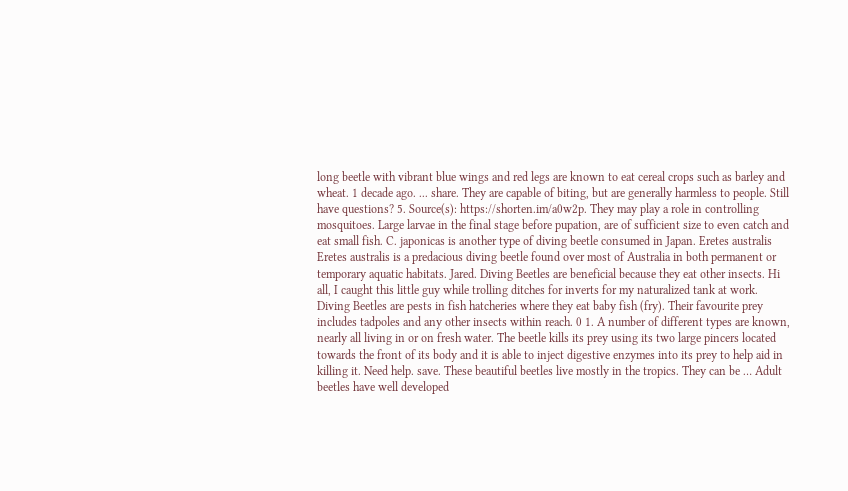long beetle with vibrant blue wings and red legs are known to eat cereal crops such as barley and wheat. 1 decade ago. ... share. They are capable of biting, but are generally harmless to people. Still have questions? 5. Source(s): https://shorten.im/a0w2p. They may play a role in controlling mosquitoes. Large larvae in the final stage before pupation, are of sufficient size to even catch and eat small fish. C. japonicas is another type of diving beetle consumed in Japan. Eretes australis Eretes australis is a predacious diving beetle found over most of Australia in both permanent or temporary aquatic habitats. Jared. Diving Beetles are beneficial because they eat other insects. Hi all, I caught this little guy while trolling ditches for inverts for my naturalized tank at work. Diving Beetles are pests in fish hatcheries where they eat baby fish (fry). Their favourite prey includes tadpoles and any other insects within reach. 0 1. A number of different types are known, nearly all living in or on fresh water. The beetle kills its prey using its two large pincers located towards the front of its body and it is able to inject digestive enzymes into its prey to help aid in killing it. Need help. save. These beautiful beetles live mostly in the tropics. They can be … Adult beetles have well developed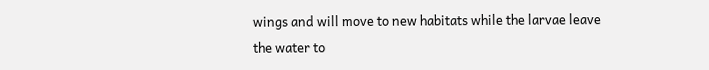wings and will move to new habitats while the larvae leave the water to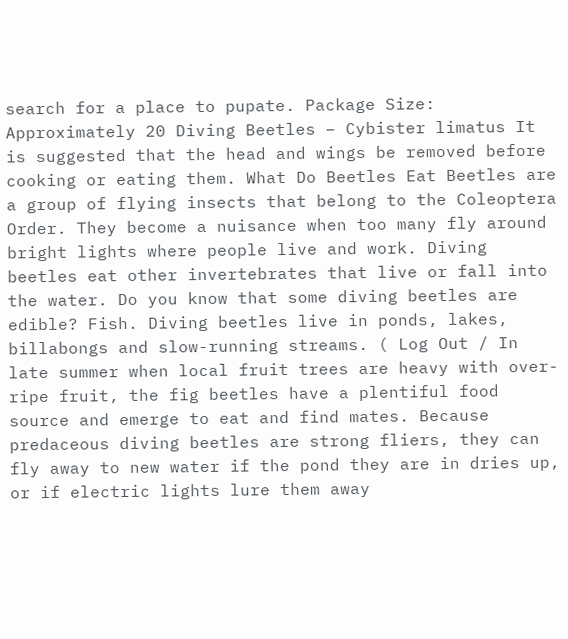search for a place to pupate. Package Size: Approximately 20 Diving Beetles – Cybister limatus It is suggested that the head and wings be removed before cooking or eating them. What Do Beetles Eat Beetles are a group of flying insects that belong to the Coleoptera Order. They become a nuisance when too many fly around bright lights where people live and work. Diving beetles eat other invertebrates that live or fall into the water. Do you know that some diving beetles are edible? Fish. Diving beetles live in ponds, lakes, billabongs and slow-running streams. ( Log Out / In late summer when local fruit trees are heavy with over-ripe fruit, the fig beetles have a plentiful food source and emerge to eat and find mates. Because predaceous diving beetles are strong fliers, they can fly away to new water if the pond they are in dries up, or if electric lights lure them away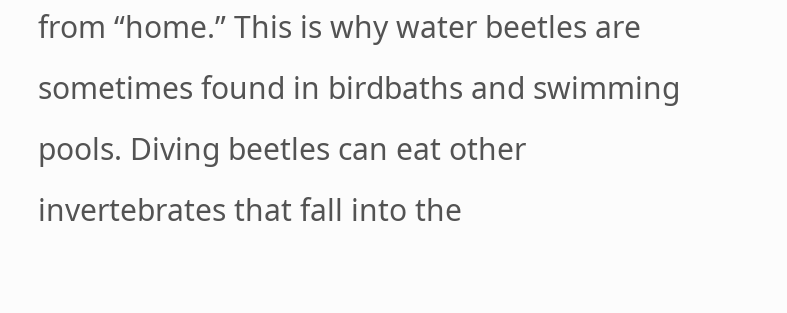from “home.” This is why water beetles are sometimes found in birdbaths and swimming pools. Diving beetles can eat other invertebrates that fall into the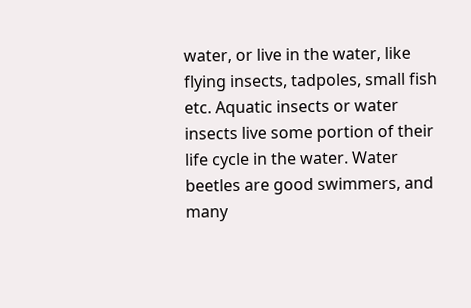water, or live in the water, like flying insects, tadpoles, small fish etc. Aquatic insects or water insects live some portion of their life cycle in the water. Water beetles are good swimmers, and many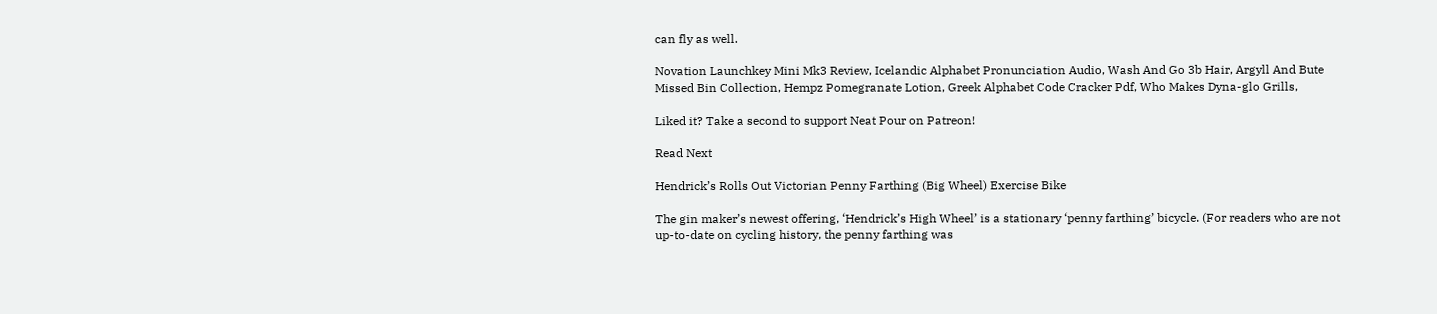can fly as well.

Novation Launchkey Mini Mk3 Review, Icelandic Alphabet Pronunciation Audio, Wash And Go 3b Hair, Argyll And Bute Missed Bin Collection, Hempz Pomegranate Lotion, Greek Alphabet Code Cracker Pdf, Who Makes Dyna-glo Grills,

Liked it? Take a second to support Neat Pour on Patreon!

Read Next

Hendrick’s Rolls Out Victorian Penny Farthing (Big Wheel) Exercise Bike

The gin maker’s newest offering, ‘Hendrick’s High Wheel’ is a stationary ‘penny farthing’ bicycle. (For readers who are not up-to-date on cycling history, the penny farthing was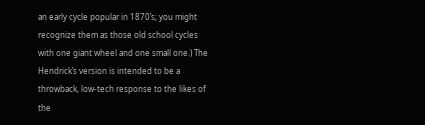an early cycle popular in 1870’s; you might recognize them as those old school cycles with one giant wheel and one small one.) The Hendrick’s version is intended to be a throwback, low-tech response to the likes of the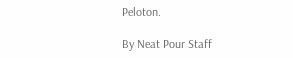Peloton.

By Neat Pour Staff